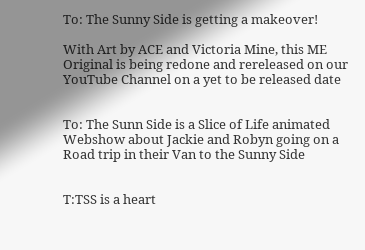To: The Sunny Side is getting a makeover!

With Art by ACE and Victoria Mine, this ME Original is being redone and rereleased on our YouTube Channel on a yet to be released date


To: The Sunn Side is a Slice of Life animated Webshow about Jackie and Robyn going on a Road trip in their Van to the Sunny Side


T:TSS is a heart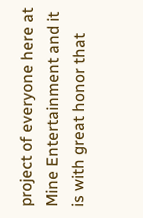project of everyone here at Mine Entertainment and it is with great honor that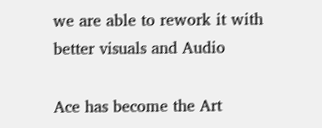we are able to rework it with better visuals and Audio

Ace has become the Art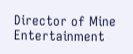Director of Mine Entertainment